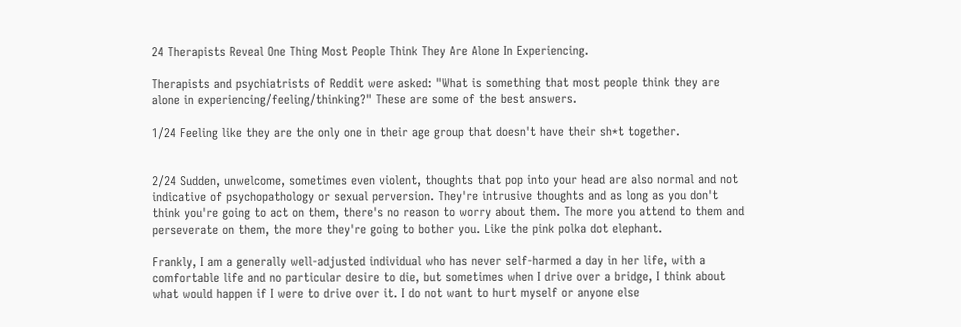24 Therapists Reveal One Thing Most People Think They Are Alone In Experiencing.

Therapists and psychiatrists of Reddit were asked: "What is something that most people think they are alone in experiencing/feeling/thinking?" These are some of the best answers.

1/24 Feeling like they are the only one in their age group that doesn't have their sh*t together.


2/24 Sudden, unwelcome, sometimes even violent, thoughts that pop into your head are also normal and not indicative of psychopathology or sexual perversion. They're intrusive thoughts and as long as you don't think you're going to act on them, there's no reason to worry about them. The more you attend to them and perseverate on them, the more they're going to bother you. Like the pink polka dot elephant.

Frankly, I am a generally well-adjusted individual who has never self-harmed a day in her life, with a comfortable life and no particular desire to die, but sometimes when I drive over a bridge, I think about what would happen if I were to drive over it. I do not want to hurt myself or anyone else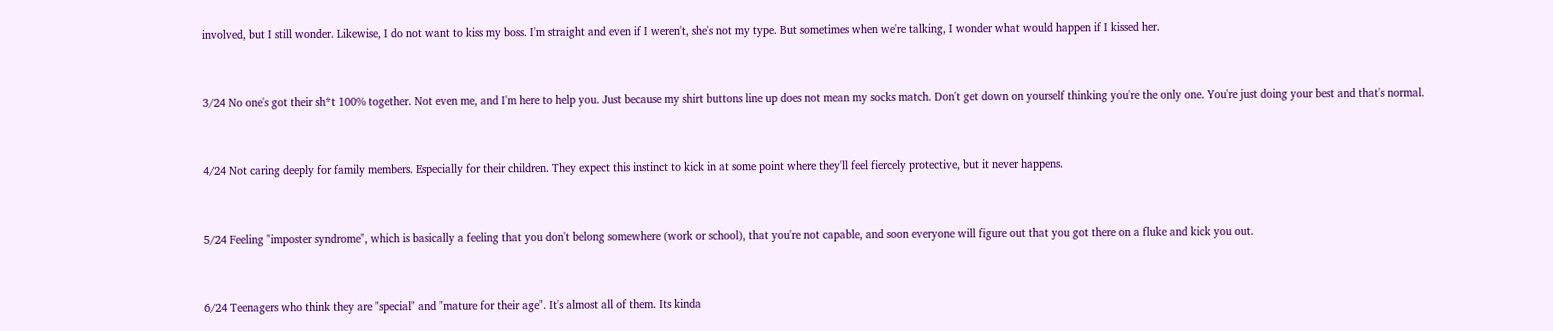involved, but I still wonder. Likewise, I do not want to kiss my boss. I'm straight and even if I weren't, she's not my type. But sometimes when we're talking, I wonder what would happen if I kissed her.


3/24 No one's got their sh*t 100% together. Not even me, and I'm here to help you. Just because my shirt buttons line up does not mean my socks match. Don't get down on yourself thinking you're the only one. You're just doing your best and that's normal.


4/24 Not caring deeply for family members. Especially for their children. They expect this instinct to kick in at some point where they'll feel fiercely protective, but it never happens.


5/24 Feeling "imposter syndrome", which is basically a feeling that you don't belong somewhere (work or school), that you're not capable, and soon everyone will figure out that you got there on a fluke and kick you out.


6/24 Teenagers who think they are "special" and "mature for their age". It's almost all of them. Its kinda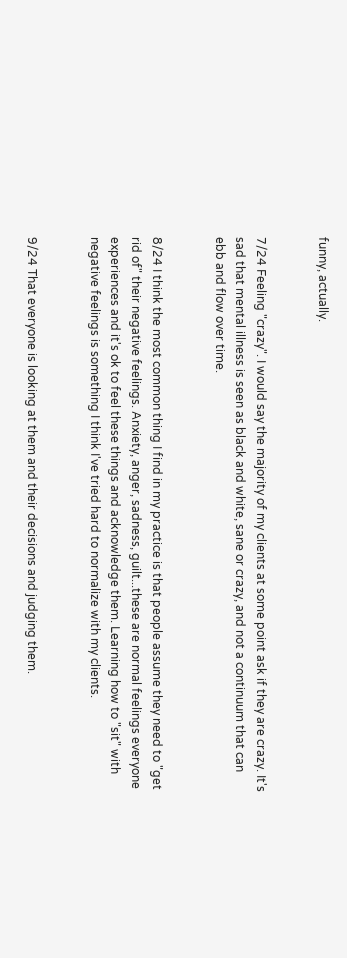funny, actually.


7/24 Feeling "crazy". I would say the majority of my clients at some point ask if they are crazy. It's sad that mental illness is seen as black and white, sane or crazy, and not a continuum that can ebb and flow over time.


8/24 I think the most common thing I find in my practice is that people assume they need to "get rid of" their negative feelings. Anxiety, anger, sadness, guilt...these are normal feelings everyone experiences and it's ok to feel these things and acknowledge them. Learning how to "sit" with negative feelings is something I think I've tried hard to normalize with my clients.


9/24 That everyone is looking at them and their decisions and judging them.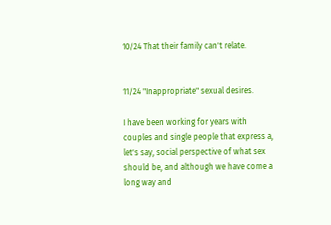10/24 That their family can't relate.


11/24 "Inappropriate" sexual desires.

I have been working for years with couples and single people that express a, let's say, social perspective of what sex should be, and although we have come a long way and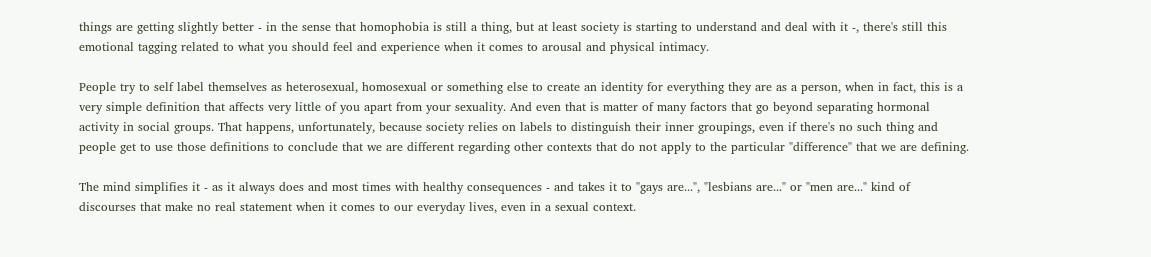things are getting slightly better - in the sense that homophobia is still a thing, but at least society is starting to understand and deal with it -, there's still this emotional tagging related to what you should feel and experience when it comes to arousal and physical intimacy.

People try to self label themselves as heterosexual, homosexual or something else to create an identity for everything they are as a person, when in fact, this is a very simple definition that affects very little of you apart from your sexuality. And even that is matter of many factors that go beyond separating hormonal activity in social groups. That happens, unfortunately, because society relies on labels to distinguish their inner groupings, even if there's no such thing and people get to use those definitions to conclude that we are different regarding other contexts that do not apply to the particular "difference" that we are defining.

The mind simplifies it - as it always does and most times with healthy consequences - and takes it to "gays are...", "lesbians are..." or "men are..." kind of discourses that make no real statement when it comes to our everyday lives, even in a sexual context.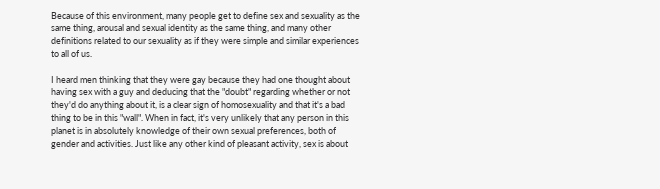Because of this environment, many people get to define sex and sexuality as the same thing, arousal and sexual identity as the same thing, and many other definitions related to our sexuality as if they were simple and similar experiences to all of us.

I heard men thinking that they were gay because they had one thought about having sex with a guy and deducing that the "doubt" regarding whether or not they'd do anything about it, is a clear sign of homosexuality and that it's a bad thing to be in this "wall". When in fact, it's very unlikely that any person in this planet is in absolutely knowledge of their own sexual preferences, both of gender and activities. Just like any other kind of pleasant activity, sex is about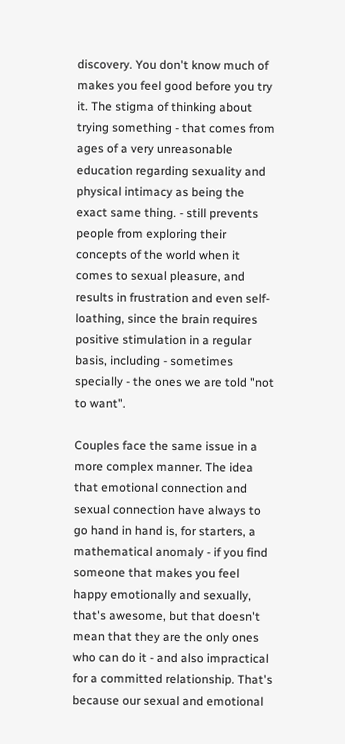discovery. You don't know much of makes you feel good before you try it. The stigma of thinking about trying something - that comes from ages of a very unreasonable education regarding sexuality and physical intimacy as being the exact same thing. - still prevents people from exploring their concepts of the world when it comes to sexual pleasure, and results in frustration and even self-loathing, since the brain requires positive stimulation in a regular basis, including - sometimes specially - the ones we are told "not to want".

Couples face the same issue in a more complex manner. The idea that emotional connection and sexual connection have always to go hand in hand is, for starters, a mathematical anomaly - if you find someone that makes you feel happy emotionally and sexually, that's awesome, but that doesn't mean that they are the only ones who can do it - and also impractical for a committed relationship. That's because our sexual and emotional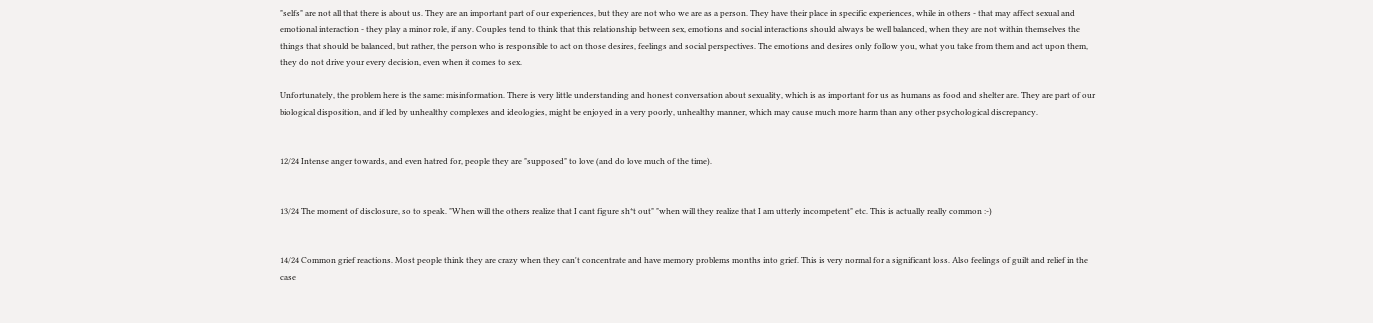"selfs" are not all that there is about us. They are an important part of our experiences, but they are not who we are as a person. They have their place in specific experiences, while in others - that may affect sexual and emotional interaction - they play a minor role, if any. Couples tend to think that this relationship between sex, emotions and social interactions should always be well balanced, when they are not within themselves the things that should be balanced, but rather, the person who is responsible to act on those desires, feelings and social perspectives. The emotions and desires only follow you, what you take from them and act upon them, they do not drive your every decision, even when it comes to sex.

Unfortunately, the problem here is the same: misinformation. There is very little understanding and honest conversation about sexuality, which is as important for us as humans as food and shelter are. They are part of our biological disposition, and if led by unhealthy complexes and ideologies, might be enjoyed in a very poorly, unhealthy manner, which may cause much more harm than any other psychological discrepancy.


12/24 Intense anger towards, and even hatred for, people they are "supposed" to love (and do love much of the time).


13/24 The moment of disclosure, so to speak. "When will the others realize that I cant figure sh*t out" "when will they realize that I am utterly incompetent" etc. This is actually really common :-)


14/24 Common grief reactions. Most people think they are crazy when they can't concentrate and have memory problems months into grief. This is very normal for a significant loss. Also feelings of guilt and relief in the case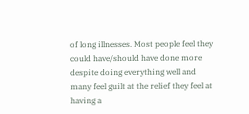of long illnesses. Most people feel they could have/should have done more despite doing everything well and many feel guilt at the relief they feel at having a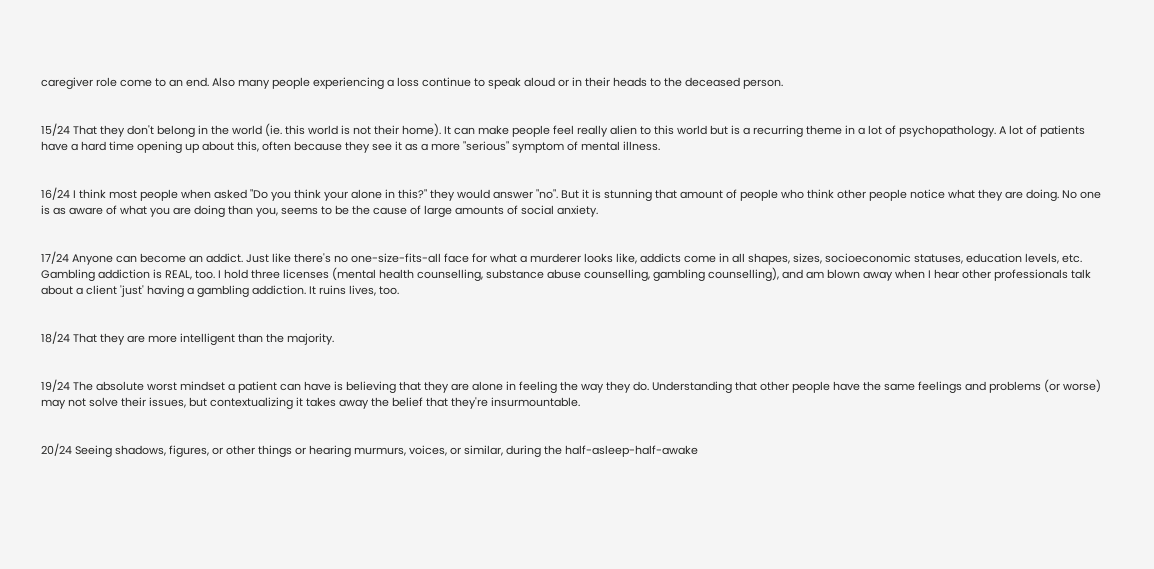caregiver role come to an end. Also many people experiencing a loss continue to speak aloud or in their heads to the deceased person.


15/24 That they don't belong in the world (ie. this world is not their home). It can make people feel really alien to this world but is a recurring theme in a lot of psychopathology. A lot of patients have a hard time opening up about this, often because they see it as a more "serious" symptom of mental illness.


16/24 I think most people when asked "Do you think your alone in this?" they would answer "no". But it is stunning that amount of people who think other people notice what they are doing. No one is as aware of what you are doing than you, seems to be the cause of large amounts of social anxiety.


17/24 Anyone can become an addict. Just like there's no one-size-fits-all face for what a murderer looks like, addicts come in all shapes, sizes, socioeconomic statuses, education levels, etc. Gambling addiction is REAL, too. I hold three licenses (mental health counselling, substance abuse counselling, gambling counselling), and am blown away when I hear other professionals talk about a client 'just' having a gambling addiction. It ruins lives, too.


18/24 That they are more intelligent than the majority.


19/24 The absolute worst mindset a patient can have is believing that they are alone in feeling the way they do. Understanding that other people have the same feelings and problems (or worse) may not solve their issues, but contextualizing it takes away the belief that they're insurmountable.


20/24 Seeing shadows, figures, or other things or hearing murmurs, voices, or similar, during the half-asleep-half-awake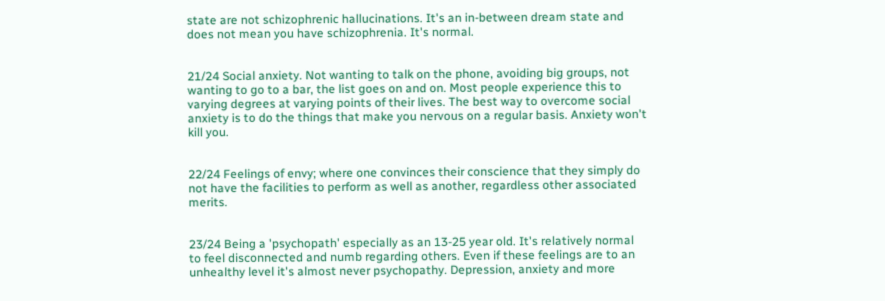state are not schizophrenic hallucinations. It's an in-between dream state and does not mean you have schizophrenia. It's normal.


21/24 Social anxiety. Not wanting to talk on the phone, avoiding big groups, not wanting to go to a bar, the list goes on and on. Most people experience this to varying degrees at varying points of their lives. The best way to overcome social anxiety is to do the things that make you nervous on a regular basis. Anxiety won't kill you.


22/24 Feelings of envy; where one convinces their conscience that they simply do not have the facilities to perform as well as another, regardless other associated merits.


23/24 Being a 'psychopath' especially as an 13-25 year old. It's relatively normal to feel disconnected and numb regarding others. Even if these feelings are to an unhealthy level it's almost never psychopathy. Depression, anxiety and more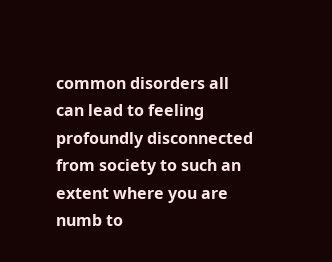common disorders all can lead to feeling profoundly disconnected from society to such an extent where you are numb to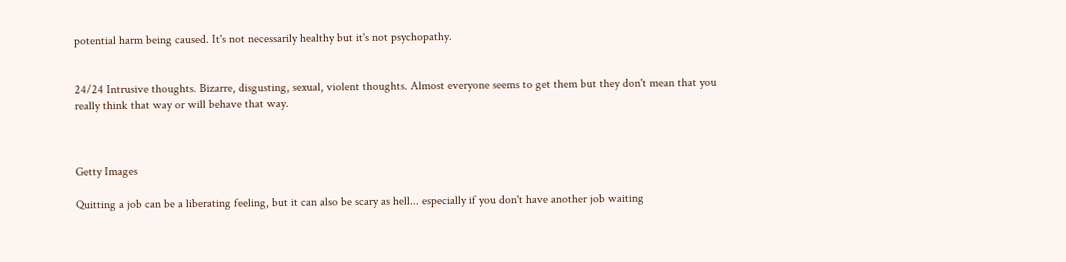potential harm being caused. It's not necessarily healthy but it's not psychopathy.


24/24 Intrusive thoughts. Bizarre, disgusting, sexual, violent thoughts. Almost everyone seems to get them but they don't mean that you really think that way or will behave that way.



Getty Images

Quitting a job can be a liberating feeling, but it can also be scary as hell... especially if you don't have another job waiting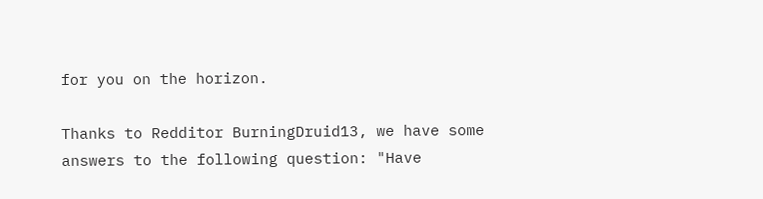for you on the horizon.

Thanks to Redditor BurningDruid13, we have some answers to the following question: "Have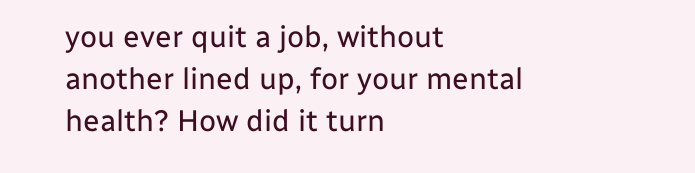you ever quit a job, without another lined up, for your mental health? How did it turn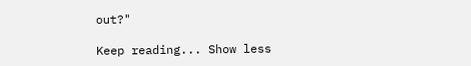out?"

Keep reading... Show less